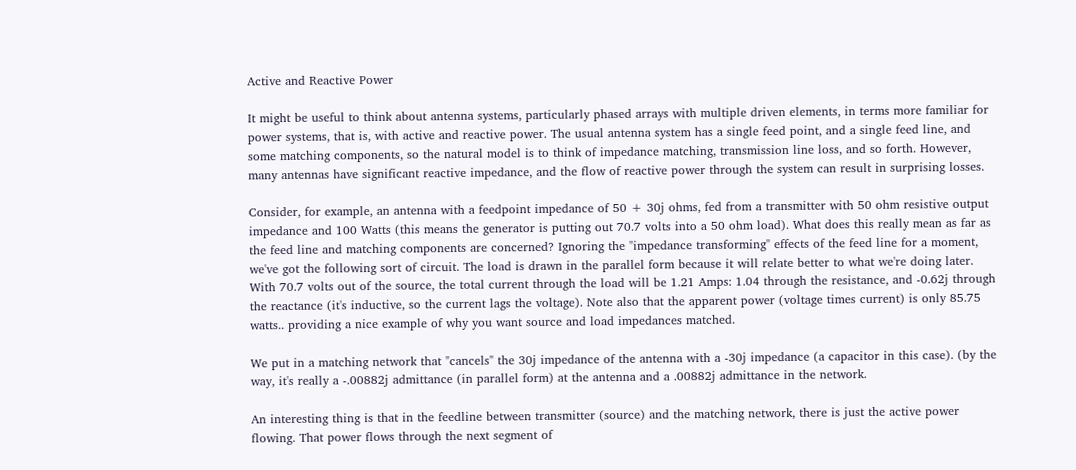Active and Reactive Power

It might be useful to think about antenna systems, particularly phased arrays with multiple driven elements, in terms more familiar for power systems, that is, with active and reactive power. The usual antenna system has a single feed point, and a single feed line, and some matching components, so the natural model is to think of impedance matching, transmission line loss, and so forth. However, many antennas have significant reactive impedance, and the flow of reactive power through the system can result in surprising losses.

Consider, for example, an antenna with a feedpoint impedance of 50 + 30j ohms, fed from a transmitter with 50 ohm resistive output impedance and 100 Watts (this means the generator is putting out 70.7 volts into a 50 ohm load). What does this really mean as far as the feed line and matching components are concerned? Ignoring the "impedance transforming" effects of the feed line for a moment, we've got the following sort of circuit. The load is drawn in the parallel form because it will relate better to what we're doing later. With 70.7 volts out of the source, the total current through the load will be 1.21 Amps: 1.04 through the resistance, and -0.62j through the reactance (it's inductive, so the current lags the voltage). Note also that the apparent power (voltage times current) is only 85.75 watts.. providing a nice example of why you want source and load impedances matched.

We put in a matching network that "cancels" the 30j impedance of the antenna with a -30j impedance (a capacitor in this case). (by the way, it's really a -.00882j admittance (in parallel form) at the antenna and a .00882j admittance in the network.

An interesting thing is that in the feedline between transmitter (source) and the matching network, there is just the active power flowing. That power flows through the next segment of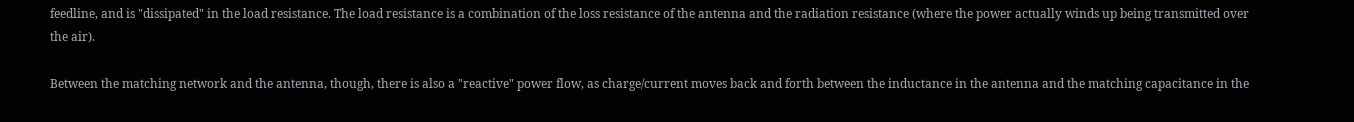feedline, and is "dissipated" in the load resistance. The load resistance is a combination of the loss resistance of the antenna and the radiation resistance (where the power actually winds up being transmitted over the air).

Between the matching network and the antenna, though, there is also a "reactive" power flow, as charge/current moves back and forth between the inductance in the antenna and the matching capacitance in the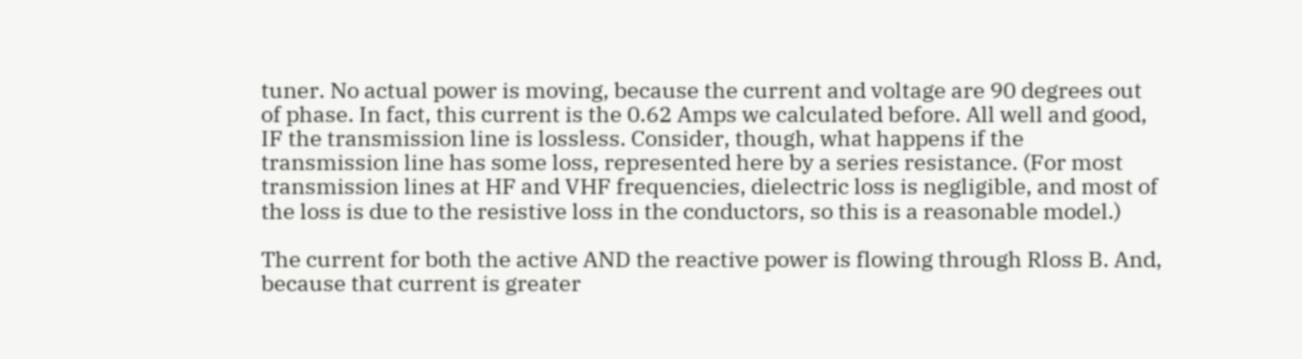tuner. No actual power is moving, because the current and voltage are 90 degrees out of phase. In fact, this current is the 0.62 Amps we calculated before. All well and good, IF the transmission line is lossless. Consider, though, what happens if the transmission line has some loss, represented here by a series resistance. (For most transmission lines at HF and VHF frequencies, dielectric loss is negligible, and most of the loss is due to the resistive loss in the conductors, so this is a reasonable model.)

The current for both the active AND the reactive power is flowing through Rloss B. And, because that current is greater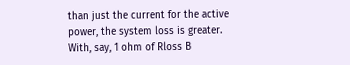than just the current for the active power, the system loss is greater. With, say, 1 ohm of Rloss B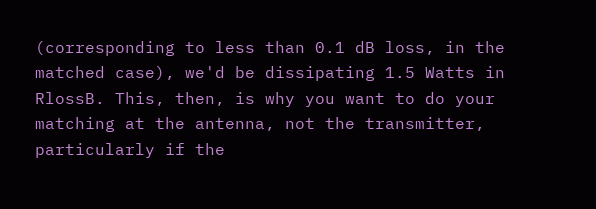(corresponding to less than 0.1 dB loss, in the matched case), we'd be dissipating 1.5 Watts in RlossB. This, then, is why you want to do your matching at the antenna, not the transmitter, particularly if the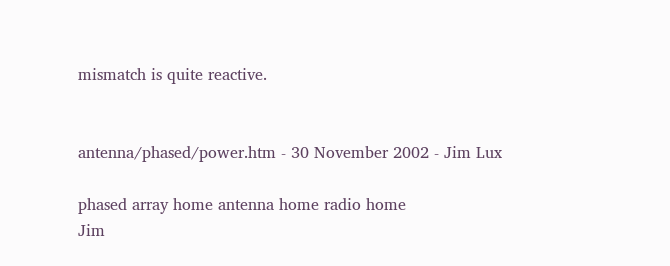mismatch is quite reactive.


antenna/phased/power.htm - 30 November 2002 - Jim Lux

phased array home antenna home radio home
Jim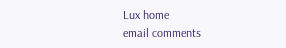Lux home
email comments